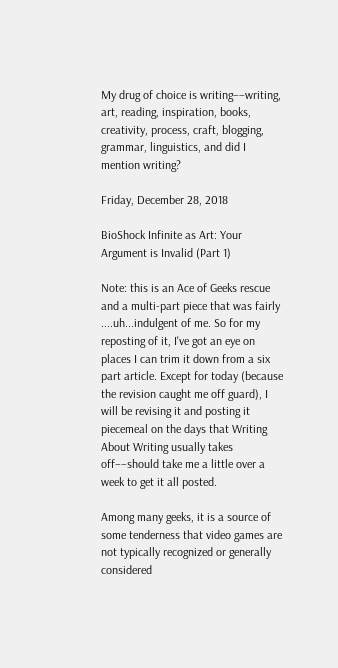My drug of choice is writing––writing, art, reading, inspiration, books, creativity, process, craft, blogging, grammar, linguistics, and did I mention writing?

Friday, December 28, 2018

BioShock Infinite as Art: Your Argument is Invalid (Part 1)

Note: this is an Ace of Geeks rescue and a multi-part piece that was fairly ....uh...indulgent of me. So for my reposting of it, I've got an eye on places I can trim it down from a six part article. Except for today (because the revision caught me off guard), I will be revising it and posting it piecemeal on the days that Writing About Writing usually takes off––should take me a little over a week to get it all posted.

Among many geeks, it is a source of some tenderness that video games are not typically recognized or generally considered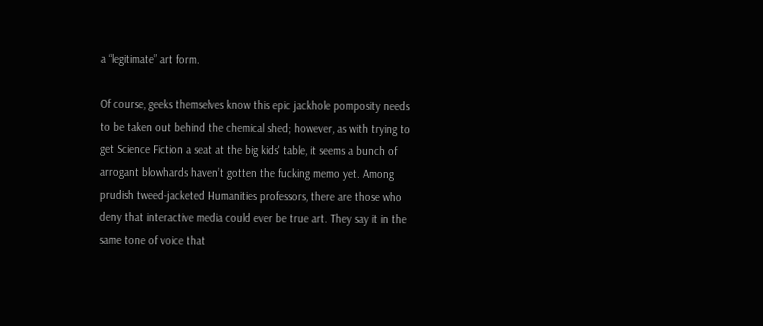a “legitimate” art form.

Of course, geeks themselves know this epic jackhole pomposity needs to be taken out behind the chemical shed; however, as with trying to get Science Fiction a seat at the big kids' table, it seems a bunch of arrogant blowhards haven’t gotten the fucking memo yet. Among prudish tweed-jacketed Humanities professors, there are those who deny that interactive media could ever be true art. They say it in the same tone of voice that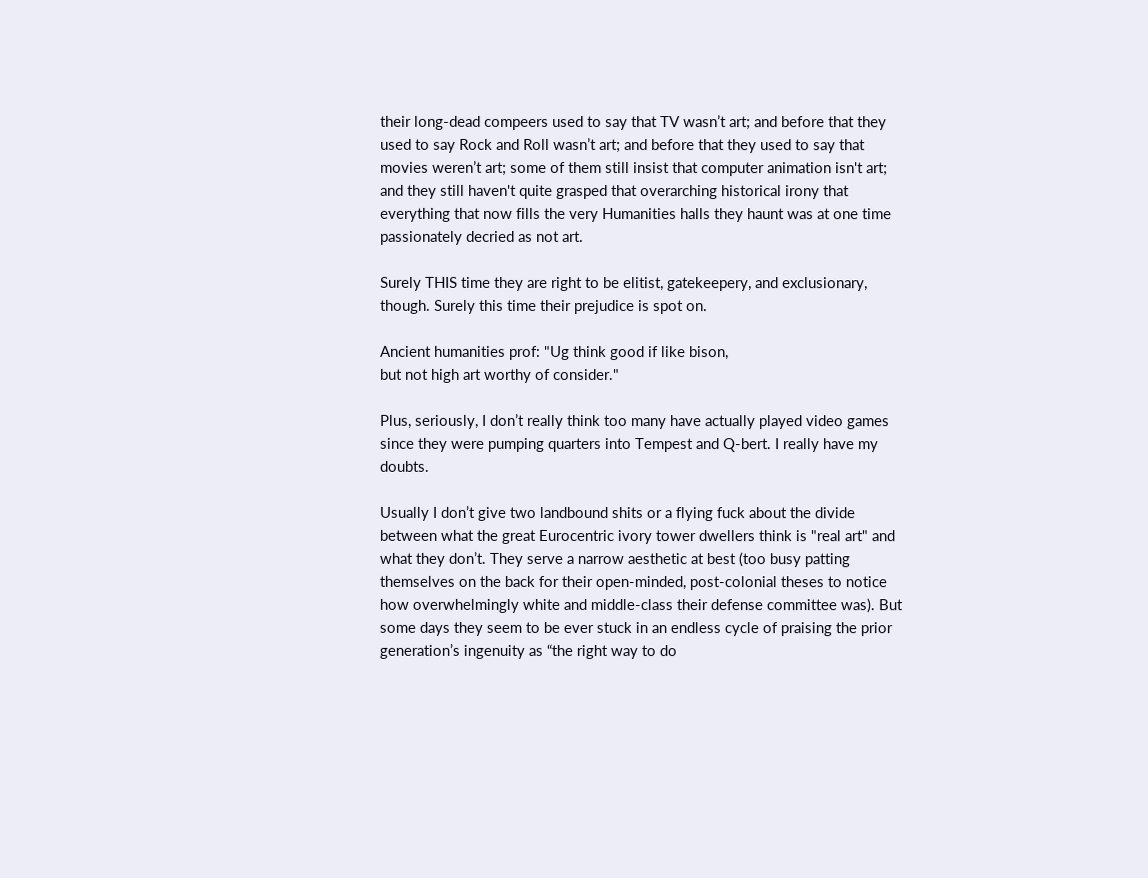their long-dead compeers used to say that TV wasn’t art; and before that they used to say Rock and Roll wasn’t art; and before that they used to say that movies weren’t art; some of them still insist that computer animation isn't art; and they still haven't quite grasped that overarching historical irony that everything that now fills the very Humanities halls they haunt was at one time passionately decried as not art.

Surely THIS time they are right to be elitist, gatekeepery, and exclusionary, though. Surely this time their prejudice is spot on.

Ancient humanities prof: "Ug think good if like bison,
but not high art worthy of consider."

Plus, seriously, I don’t really think too many have actually played video games since they were pumping quarters into Tempest and Q-bert. I really have my doubts.

Usually I don’t give two landbound shits or a flying fuck about the divide between what the great Eurocentric ivory tower dwellers think is "real art" and what they don’t. They serve a narrow aesthetic at best (too busy patting themselves on the back for their open-minded, post-colonial theses to notice how overwhelmingly white and middle-class their defense committee was). But some days they seem to be ever stuck in an endless cycle of praising the prior generation’s ingenuity as “the right way to do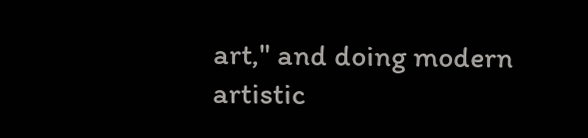art," and doing modern artistic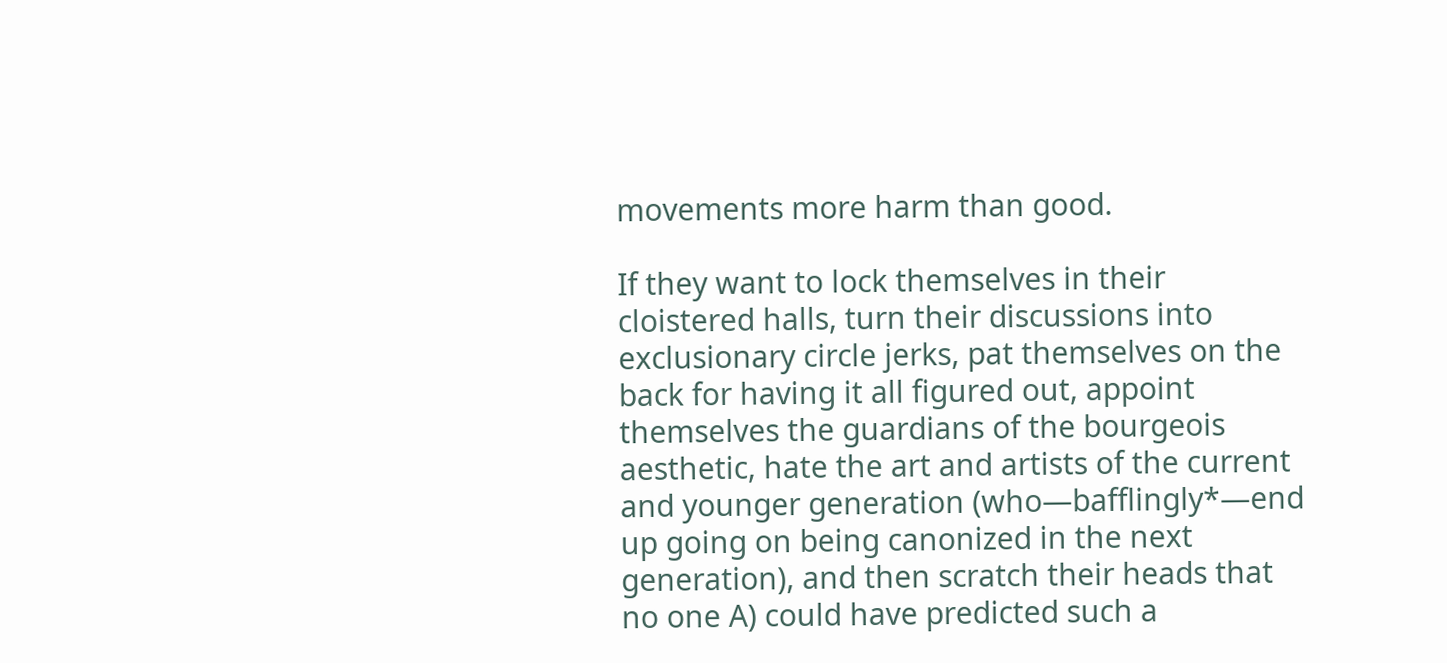movements more harm than good.

If they want to lock themselves in their cloistered halls, turn their discussions into exclusionary circle jerks, pat themselves on the back for having it all figured out, appoint themselves the guardians of the bourgeois aesthetic, hate the art and artists of the current and younger generation (who—bafflingly*—end up going on being canonized in the next generation), and then scratch their heads that no one A) could have predicted such a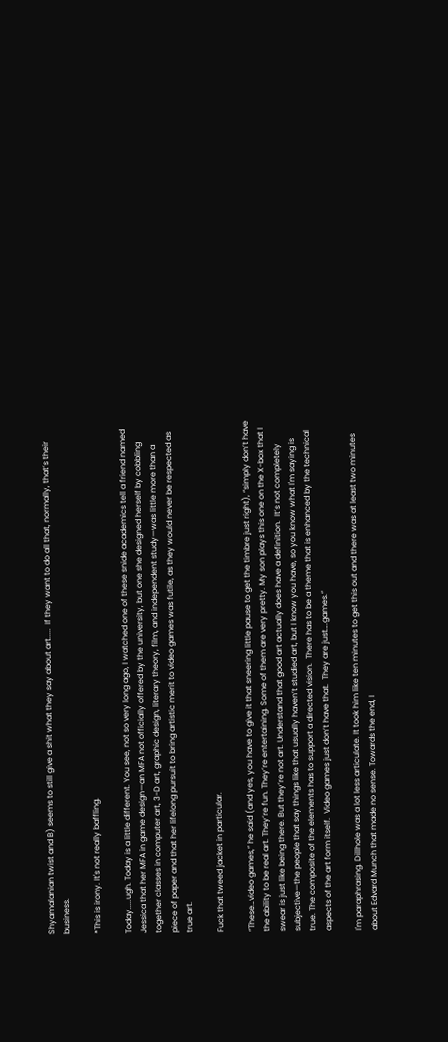Shyamalanian twist and B) seems to still give a shit what they say about art.....  If they want to do all that, normally, that’s their business.

*This is irony. It's not really baffling.

Today.....ugh. Today is a little different. You see, not so very long ago, I watched one of these snide academics tell a friend named Jessica that her MFA in game design—an MFA not officially offered by the university, but one she designed herself by cobbling together classes in computer art, 3-D art, graphic design, literary theory, film, and independent study—was little more than a piece of paper and that her lifelong pursuit to bring artistic merit to video games was futile, as they would never be respected as true art.

Fuck that tweed jacket in particular.

“These…video games,” he said (and yes, you have to give it that sneering little pause to get the timbre just right), “simply don’t have the ability to be real art. They’re fun. They’re entertaining. Some of them are very pretty. My son plays this one on the X-box that I swear is just like being there. But they’re not art. Understand that good art actually does have a definition.  It’s not completely subjective—the people that say things like that usually haven’t studied art, but I know you have, so you know what I'm saying is true. The composite of the elements has to support a directed vision.  There has to be a theme that is enhanced by the technical aspects of the art form itself.  Video games just don’t have that.  They are just….games.”

I'm paraphrasing. Dillhole was a lot less articulate. It took him like ten minutes to get this out and there was at least two minutes about Edvard Munch that made no sense. Towards the end, I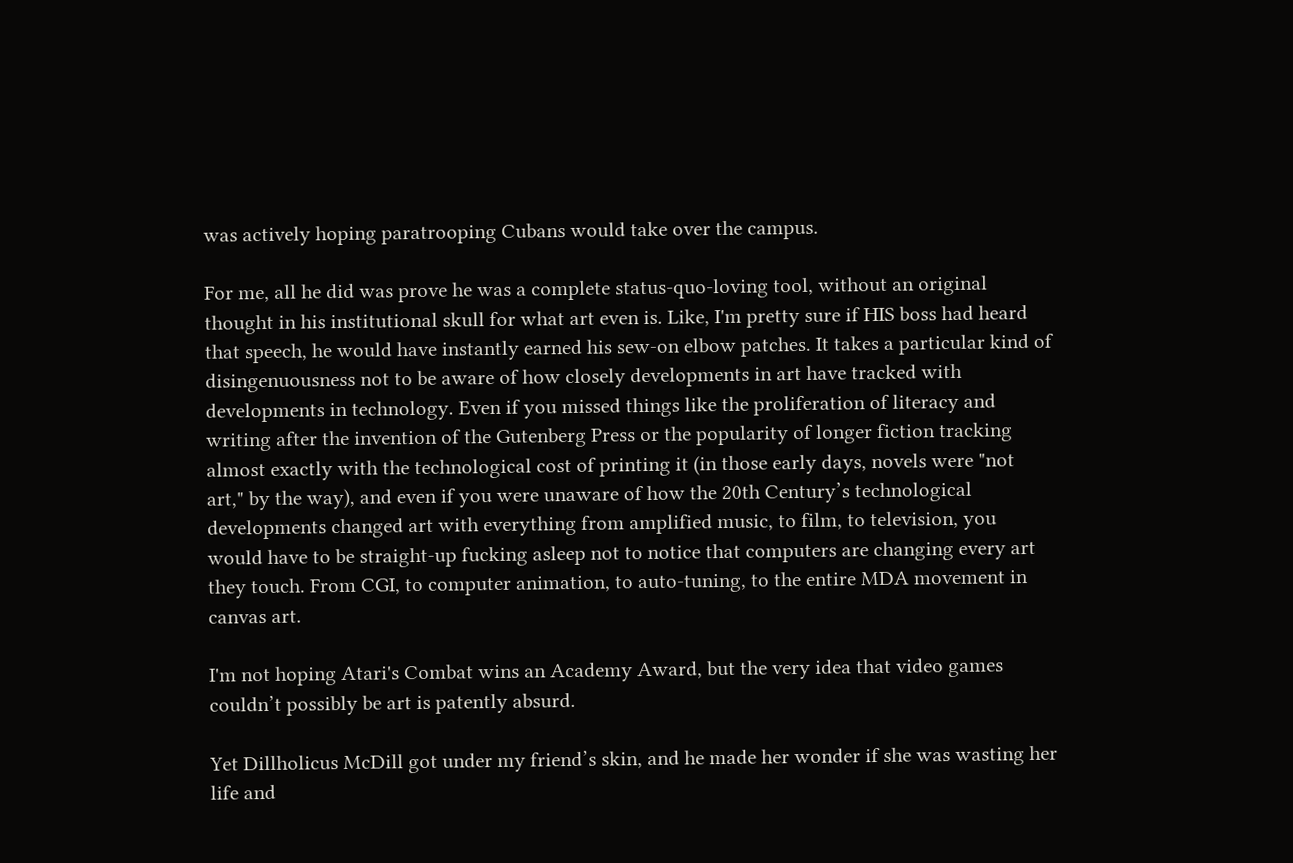was actively hoping paratrooping Cubans would take over the campus.

For me, all he did was prove he was a complete status-quo-loving tool, without an original thought in his institutional skull for what art even is. Like, I'm pretty sure if HIS boss had heard that speech, he would have instantly earned his sew-on elbow patches. It takes a particular kind of disingenuousness not to be aware of how closely developments in art have tracked with developments in technology. Even if you missed things like the proliferation of literacy and writing after the invention of the Gutenberg Press or the popularity of longer fiction tracking almost exactly with the technological cost of printing it (in those early days, novels were "not art," by the way), and even if you were unaware of how the 20th Century’s technological developments changed art with everything from amplified music, to film, to television, you would have to be straight-up fucking asleep not to notice that computers are changing every art they touch. From CGI, to computer animation, to auto-tuning, to the entire MDA movement in canvas art.

I'm not hoping Atari's Combat wins an Academy Award, but the very idea that video games couldn’t possibly be art is patently absurd.

Yet Dillholicus McDill got under my friend’s skin, and he made her wonder if she was wasting her life and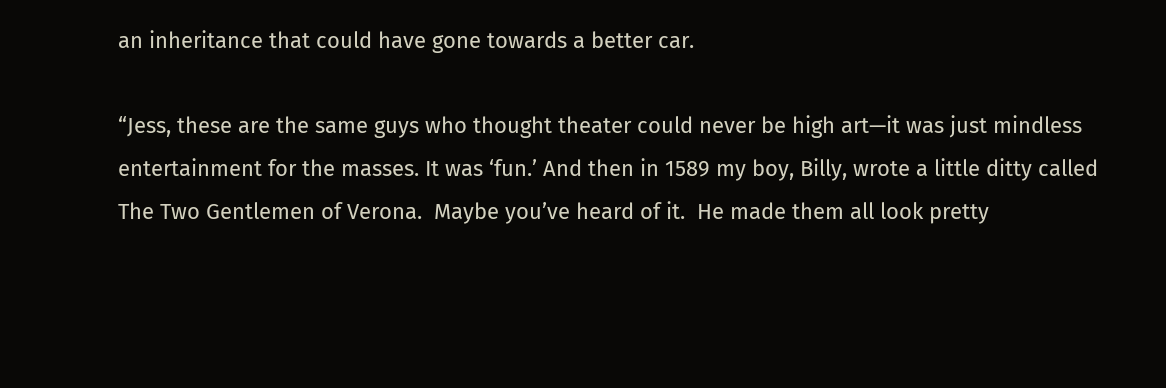an inheritance that could have gone towards a better car.

“Jess, these are the same guys who thought theater could never be high art—it was just mindless entertainment for the masses. It was ‘fun.’ And then in 1589 my boy, Billy, wrote a little ditty called The Two Gentlemen of Verona.  Maybe you’ve heard of it.  He made them all look pretty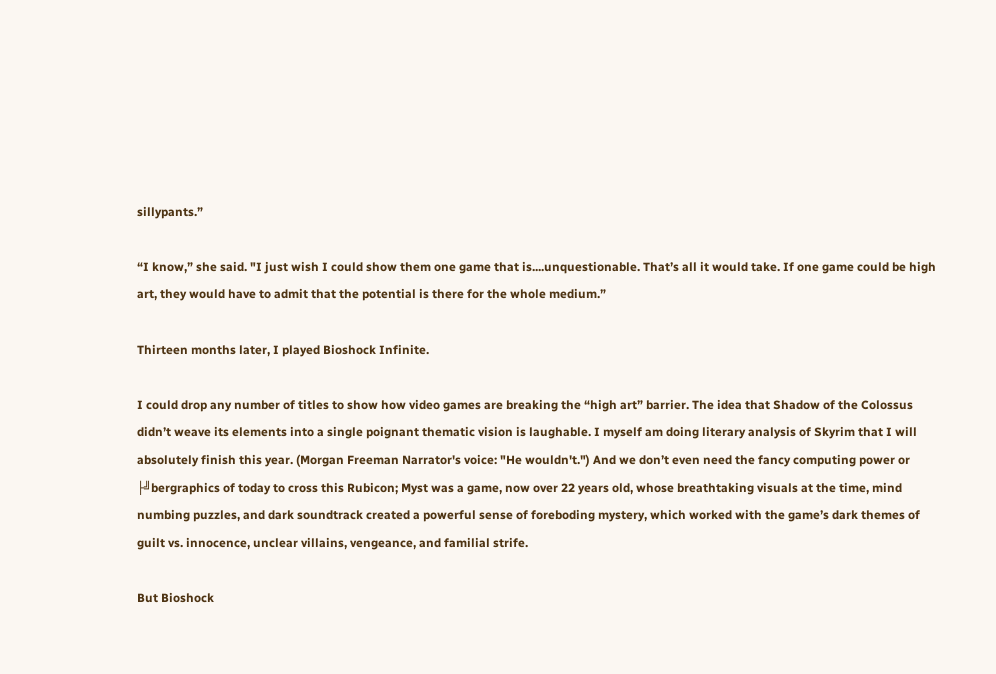sillypants.”

“I know,” she said. "I just wish I could show them one game that is....unquestionable. That’s all it would take. If one game could be high art, they would have to admit that the potential is there for the whole medium.”

Thirteen months later, I played Bioshock Infinite.

I could drop any number of titles to show how video games are breaking the “high art” barrier. The idea that Shadow of the Colossus didn’t weave its elements into a single poignant thematic vision is laughable. I myself am doing literary analysis of Skyrim that I will absolutely finish this year. (Morgan Freeman Narrator's voice: "He wouldn't.") And we don’t even need the fancy computing power or ├╝bergraphics of today to cross this Rubicon; Myst was a game, now over 22 years old, whose breathtaking visuals at the time, mind numbing puzzles, and dark soundtrack created a powerful sense of foreboding mystery, which worked with the game’s dark themes of guilt vs. innocence, unclear villains, vengeance, and familial strife.

But Bioshock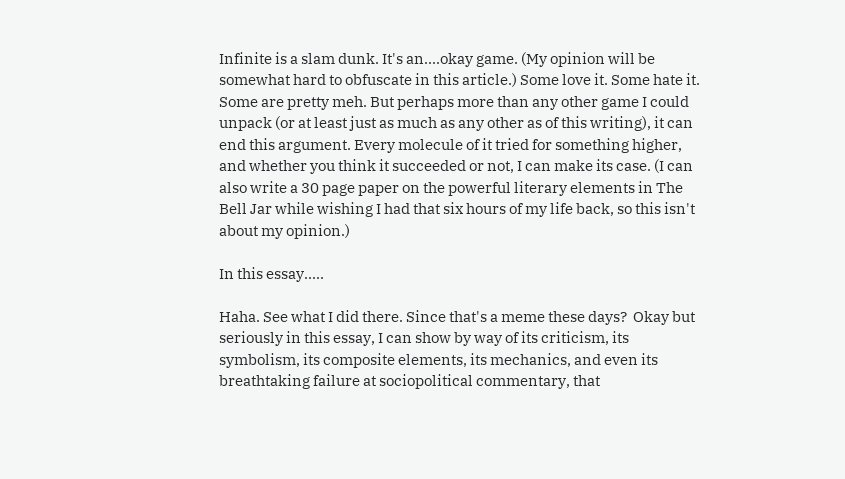Infinite is a slam dunk. It's an....okay game. (My opinion will be somewhat hard to obfuscate in this article.) Some love it. Some hate it. Some are pretty meh. But perhaps more than any other game I could unpack (or at least just as much as any other as of this writing), it can end this argument. Every molecule of it tried for something higher, and whether you think it succeeded or not, I can make its case. (I can also write a 30 page paper on the powerful literary elements in The Bell Jar while wishing I had that six hours of my life back, so this isn't about my opinion.)

In this essay.....

Haha. See what I did there. Since that's a meme these days?  Okay but seriously in this essay, I can show by way of its criticism, its symbolism, its composite elements, its mechanics, and even its breathtaking failure at sociopolitical commentary, that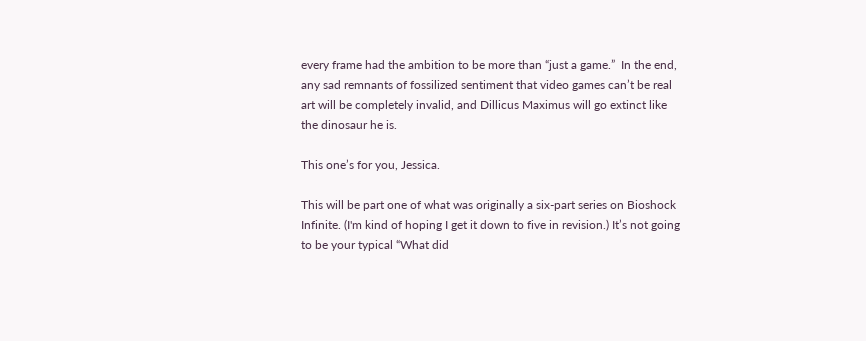every frame had the ambition to be more than “just a game.”  In the end, any sad remnants of fossilized sentiment that video games can’t be real art will be completely invalid, and Dillicus Maximus will go extinct like the dinosaur he is.

This one’s for you, Jessica.

This will be part one of what was originally a six-part series on Bioshock Infinite. (I'm kind of hoping I get it down to five in revision.) It’s not going to be your typical “What did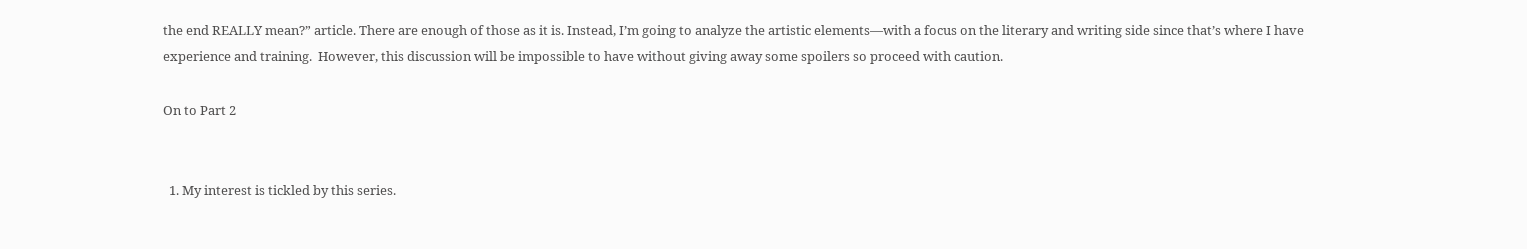the end REALLY mean?” article. There are enough of those as it is. Instead, I’m going to analyze the artistic elements—with a focus on the literary and writing side since that’s where I have experience and training.  However, this discussion will be impossible to have without giving away some spoilers so proceed with caution.

On to Part 2


  1. My interest is tickled by this series.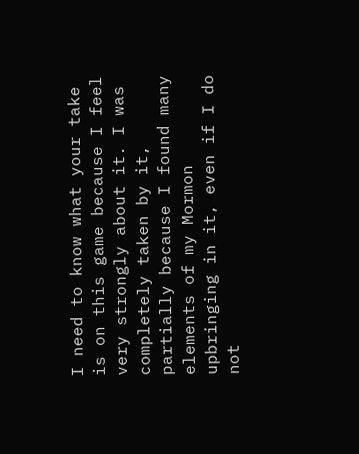I need to know what your take is on this game because I feel very strongly about it. I was completely taken by it, partially because I found many elements of my Mormon upbringing in it, even if I do not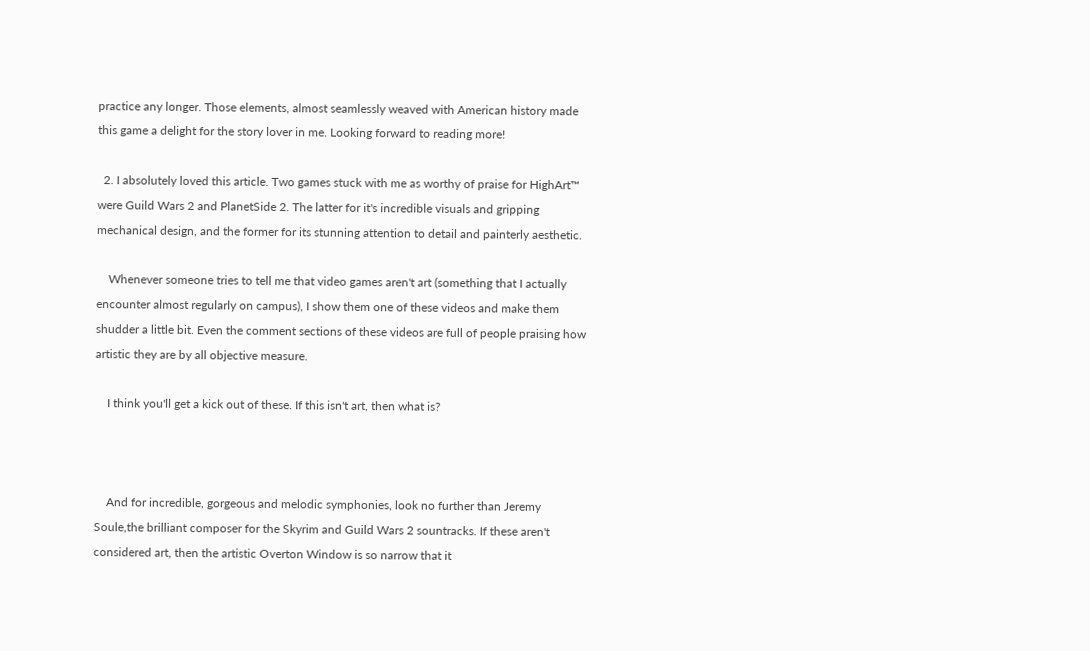practice any longer. Those elements, almost seamlessly weaved with American history made this game a delight for the story lover in me. Looking forward to reading more!

  2. I absolutely loved this article. Two games stuck with me as worthy of praise for HighArt™ were Guild Wars 2 and PlanetSide 2. The latter for it's incredible visuals and gripping mechanical design, and the former for its stunning attention to detail and painterly aesthetic.

    Whenever someone tries to tell me that video games aren't art (something that I actually encounter almost regularly on campus), I show them one of these videos and make them shudder a little bit. Even the comment sections of these videos are full of people praising how artistic they are by all objective measure.

    I think you'll get a kick out of these. If this isn't art, then what is?



    And for incredible, gorgeous and melodic symphonies, look no further than Jeremy Soule,the brilliant composer for the Skyrim and Guild Wars 2 sountracks. If these aren't considered art, then the artistic Overton Window is so narrow that it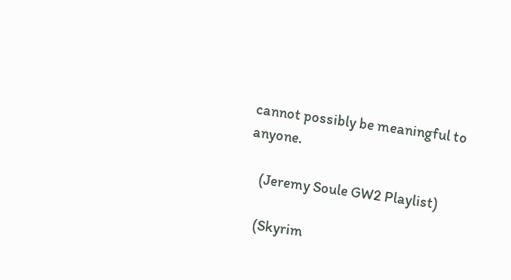cannot possibly be meaningful to anyone.

    (Jeremy Soule GW2 Playlist)

    (Skyrim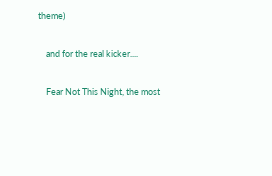theme)

    and for the real kicker....

    Fear Not This Night, the most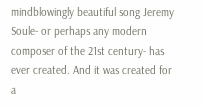mindblowingly beautiful song Jeremy Soule- or perhaps any modern composer of the 21st century- has ever created. And it was created for a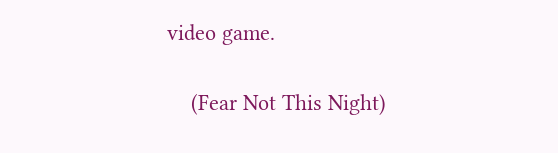video game.

    (Fear Not This Night)